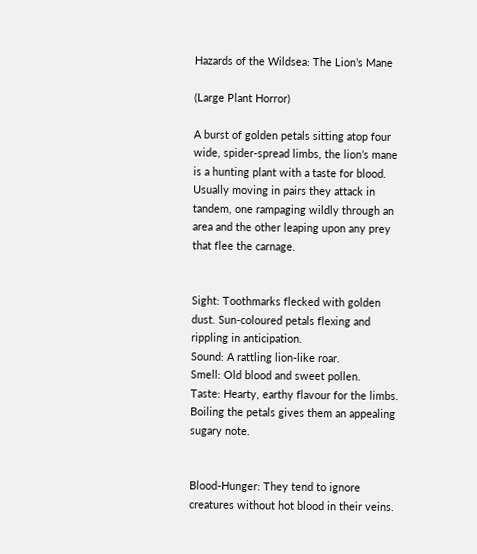Hazards of the Wildsea: The Lion’s Mane

(Large Plant Horror)

A burst of golden petals sitting atop four wide, spider-spread limbs, the lion’s mane is a hunting plant with a taste for blood. Usually moving in pairs they attack in tandem, one rampaging wildly through an area and the other leaping upon any prey that flee the carnage.


Sight: Toothmarks flecked with golden dust. Sun-coloured petals flexing and rippling in anticipation.
Sound: A rattling lion-like roar.
Smell: Old blood and sweet pollen.
Taste: Hearty, earthy flavour for the limbs. Boiling the petals gives them an appealing sugary note.


Blood-Hunger: They tend to ignore creatures without hot blood in their veins.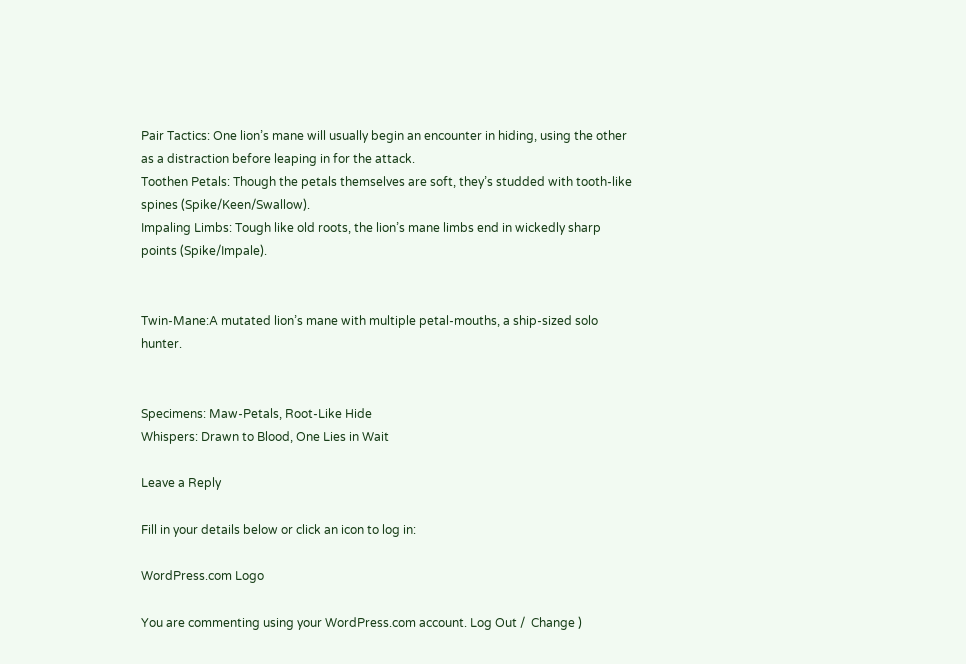Pair Tactics: One lion’s mane will usually begin an encounter in hiding, using the other as a distraction before leaping in for the attack.
Toothen Petals: Though the petals themselves are soft, they’s studded with tooth-like spines (Spike/Keen/Swallow).
Impaling Limbs: Tough like old roots, the lion’s mane limbs end in wickedly sharp points (Spike/Impale).


Twin-Mane:A mutated lion’s mane with multiple petal-mouths, a ship-sized solo hunter.


Specimens: Maw-Petals, Root-Like Hide
Whispers: Drawn to Blood, One Lies in Wait

Leave a Reply

Fill in your details below or click an icon to log in:

WordPress.com Logo

You are commenting using your WordPress.com account. Log Out /  Change )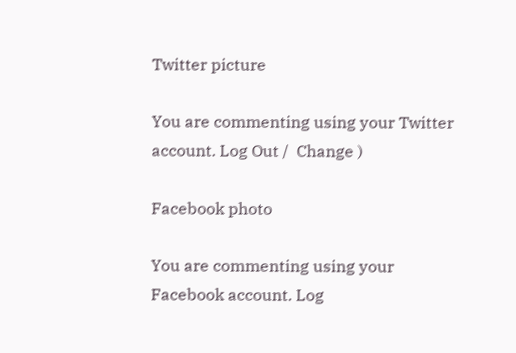Twitter picture

You are commenting using your Twitter account. Log Out /  Change )

Facebook photo

You are commenting using your Facebook account. Log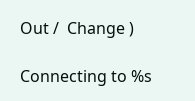Out /  Change )

Connecting to %s